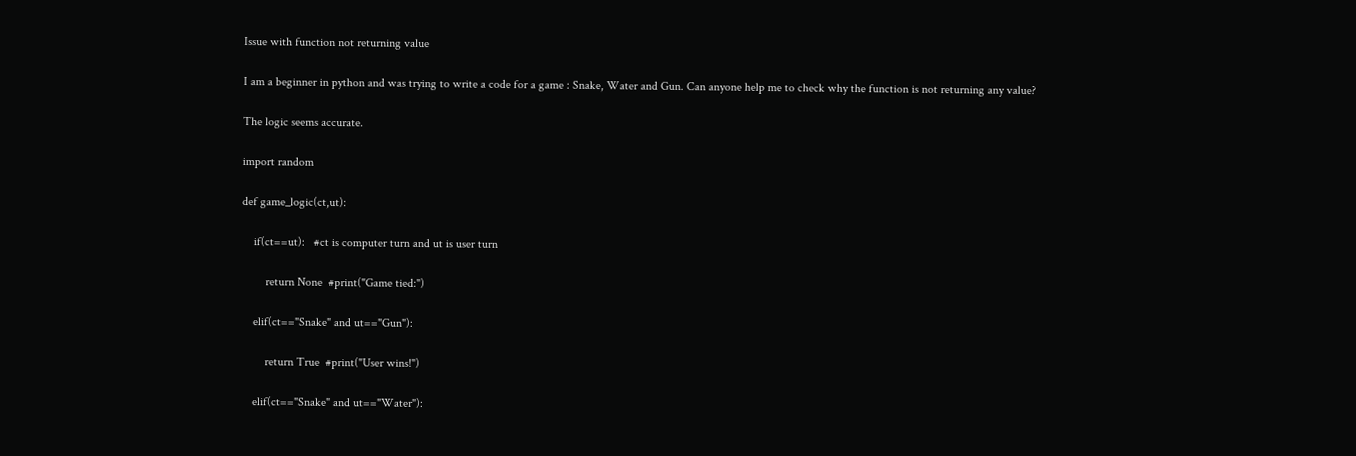Issue with function not returning value

I am a beginner in python and was trying to write a code for a game : Snake, Water and Gun. Can anyone help me to check why the function is not returning any value?

The logic seems accurate.

import random

def game_logic(ct,ut):

    if(ct==ut):   #ct is computer turn and ut is user turn

        return None  #print("Game tied:")

    elif(ct=="Snake" and ut=="Gun"):

        return True  #print("User wins!")

    elif(ct=="Snake" and ut=="Water"):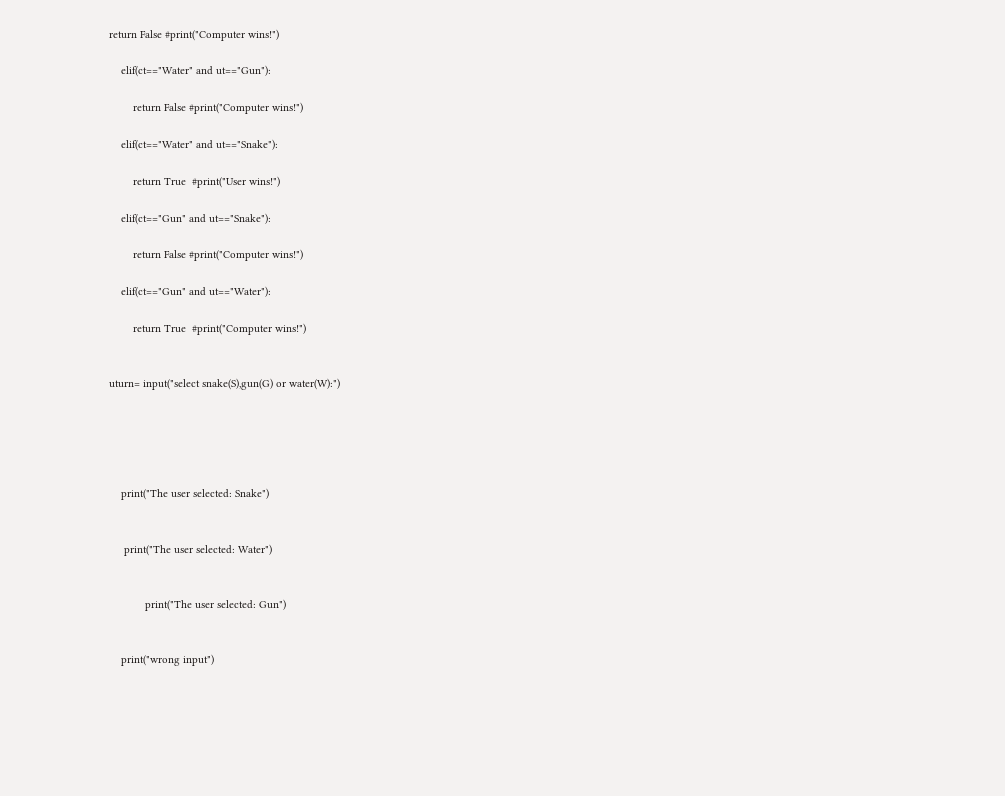return False #print("Computer wins!")

    elif(ct=="Water" and ut=="Gun"):

        return False #print("Computer wins!")

    elif(ct=="Water" and ut=="Snake"):

        return True  #print("User wins!")

    elif(ct=="Gun" and ut=="Snake"):

        return False #print("Computer wins!")

    elif(ct=="Gun" and ut=="Water"):

        return True  #print("Computer wins!")


uturn= input("select snake(S),gun(G) or water(W):")





    print("The user selected: Snake")


     print("The user selected: Water")


            print("The user selected: Gun")


    print("wrong input")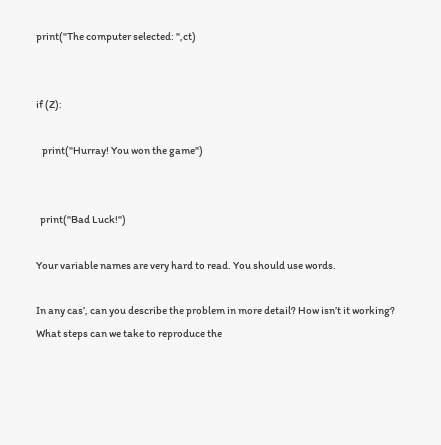print("The computer selected: ",ct)


if (Z):

   print("Hurray! You won the game")


  print("Bad Luck!")

Your variable names are very hard to read. You should use words.

In any cas’, can you describe the problem in more detail? How isn’t it working? What steps can we take to reproduce the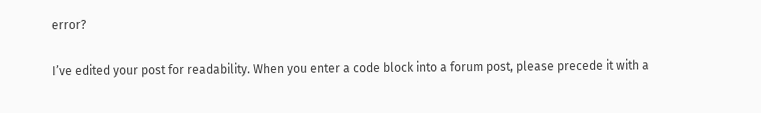error?

I’ve edited your post for readability. When you enter a code block into a forum post, please precede it with a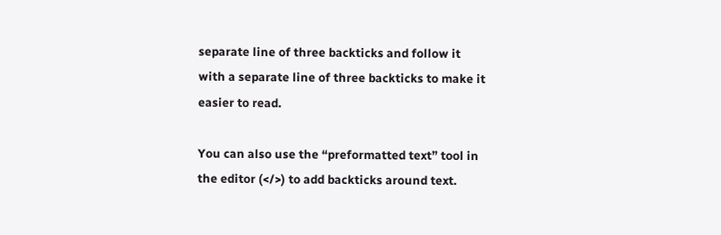separate line of three backticks and follow it with a separate line of three backticks to make it easier to read.

You can also use the “preformatted text” tool in the editor (</>) to add backticks around text.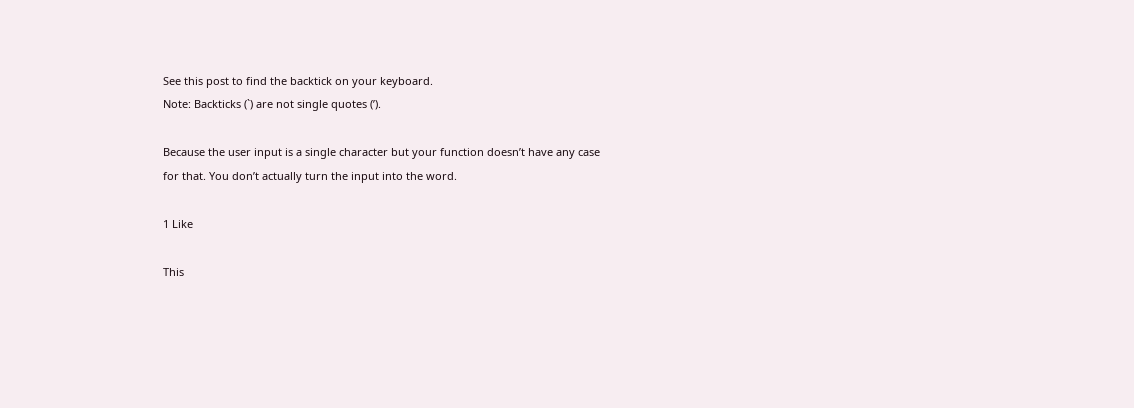See this post to find the backtick on your keyboard.
Note: Backticks (`) are not single quotes (’).

Because the user input is a single character but your function doesn’t have any case for that. You don’t actually turn the input into the word.

1 Like

This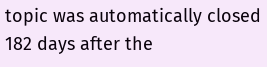topic was automatically closed 182 days after the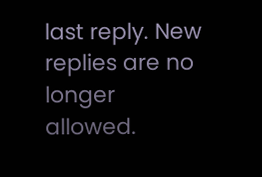last reply. New replies are no longer allowed.